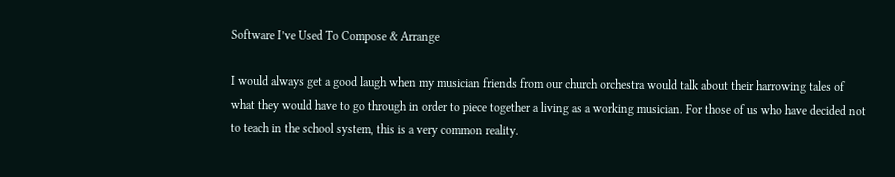Software I’ve Used To Compose & Arrange

I would always get a good laugh when my musician friends from our church orchestra would talk about their harrowing tales of what they would have to go through in order to piece together a living as a working musician. For those of us who have decided not to teach in the school system, this is a very common reality.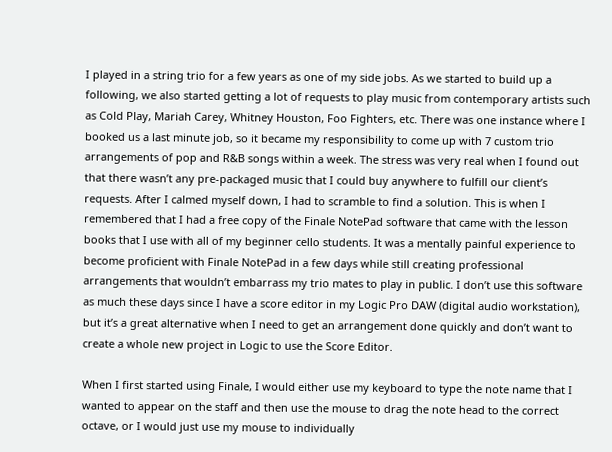I played in a string trio for a few years as one of my side jobs. As we started to build up a following, we also started getting a lot of requests to play music from contemporary artists such as Cold Play, Mariah Carey, Whitney Houston, Foo Fighters, etc. There was one instance where I booked us a last minute job, so it became my responsibility to come up with 7 custom trio arrangements of pop and R&B songs within a week. The stress was very real when I found out that there wasn’t any pre-packaged music that I could buy anywhere to fulfill our client’s requests. After I calmed myself down, I had to scramble to find a solution. This is when I remembered that I had a free copy of the Finale NotePad software that came with the lesson books that I use with all of my beginner cello students. It was a mentally painful experience to become proficient with Finale NotePad in a few days while still creating professional arrangements that wouldn’t embarrass my trio mates to play in public. I don’t use this software as much these days since I have a score editor in my Logic Pro DAW (digital audio workstation), but it’s a great alternative when I need to get an arrangement done quickly and don’t want to create a whole new project in Logic to use the Score Editor.

When I first started using Finale, I would either use my keyboard to type the note name that I wanted to appear on the staff and then use the mouse to drag the note head to the correct octave, or I would just use my mouse to individually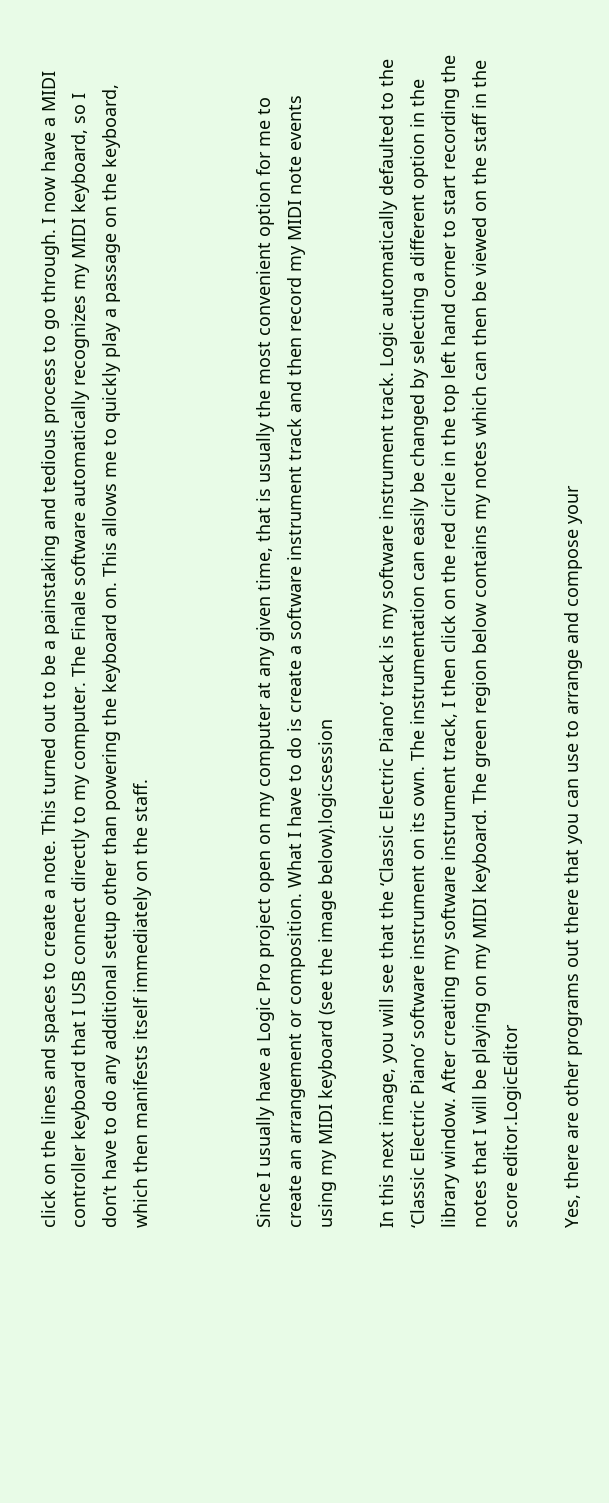click on the lines and spaces to create a note. This turned out to be a painstaking and tedious process to go through. I now have a MIDI controller keyboard that I USB connect directly to my computer. The Finale software automatically recognizes my MIDI keyboard, so I don’t have to do any additional setup other than powering the keyboard on. This allows me to quickly play a passage on the keyboard, which then manifests itself immediately on the staff.



Since I usually have a Logic Pro project open on my computer at any given time, that is usually the most convenient option for me to create an arrangement or composition. What I have to do is create a software instrument track and then record my MIDI note events using my MIDI keyboard (see the image below).logicsession

In this next image, you will see that the ‘Classic Electric Piano’ track is my software instrument track. Logic automatically defaulted to the ‘Classic Electric Piano’ software instrument on its own. The instrumentation can easily be changed by selecting a different option in the library window. After creating my software instrument track, I then click on the red circle in the top left hand corner to start recording the notes that I will be playing on my MIDI keyboard. The green region below contains my notes which can then be viewed on the staff in the score editor.LogicEditor

Yes, there are other programs out there that you can use to arrange and compose your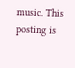music. This posting is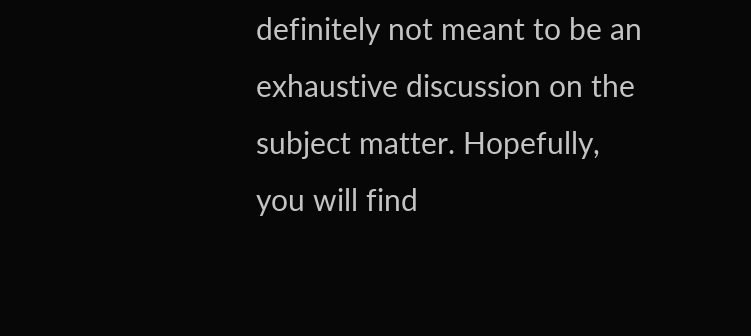definitely not meant to be an exhaustive discussion on the subject matter. Hopefully, you will find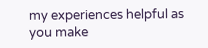my experiences helpful as you make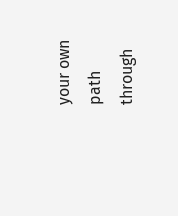your own path through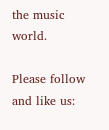the music world.

Please follow and like us: